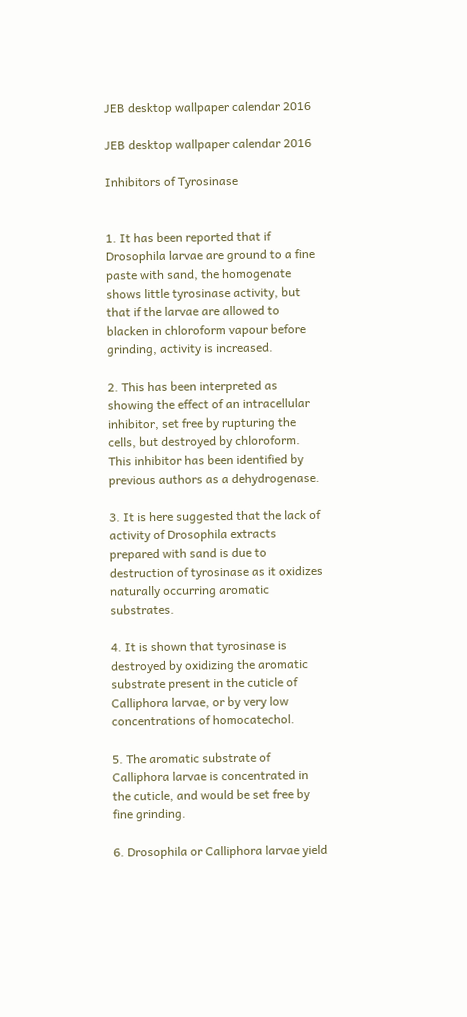JEB desktop wallpaper calendar 2016

JEB desktop wallpaper calendar 2016

Inhibitors of Tyrosinase


1. It has been reported that if Drosophila larvae are ground to a fine paste with sand, the homogenate shows little tyrosinase activity, but that if the larvae are allowed to blacken in chloroform vapour before grinding, activity is increased.

2. This has been interpreted as showing the effect of an intracellular inhibitor, set free by rupturing the cells, but destroyed by chloroform. This inhibitor has been identified by previous authors as a dehydrogenase.

3. It is here suggested that the lack of activity of Drosophila extracts prepared with sand is due to destruction of tyrosinase as it oxidizes naturally occurring aromatic substrates.

4. It is shown that tyrosinase is destroyed by oxidizing the aromatic substrate present in the cuticle of Calliphora larvae, or by very low concentrations of homocatechol.

5. The aromatic substrate of Calliphora larvae is concentrated in the cuticle, and would be set free by fine grinding.

6. Drosophila or Calliphora larvae yield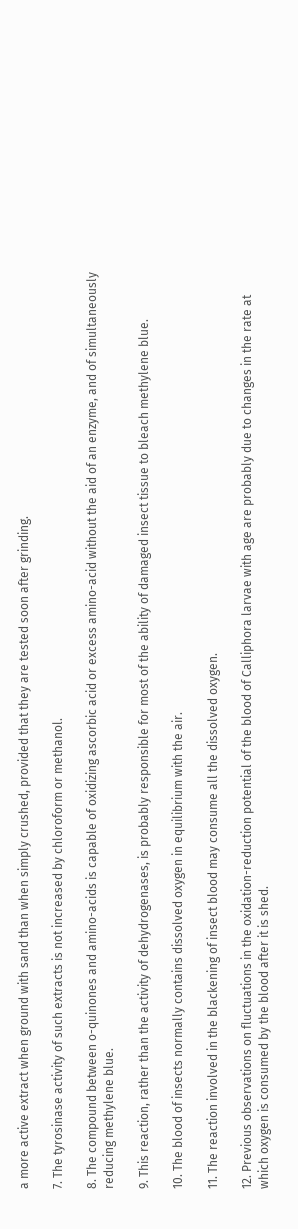a more active extract when ground with sand than when simply crushed, provided that they are tested soon after grinding.

7. The tyrosinase activity of such extracts is not increased by chloroform or methanol.

8. The compound between o-quinones and amino-acids is capable of oxidizing ascorbic acid or excess amino-acid without the aid of an enzyme, and of simultaneously reducing methylene blue.

9. This reaction, rather than the activity of dehydrogenases, is probably responsible for most of the ability of damaged insect tissue to bleach methylene blue.

10. The blood of insects normally contains dissolved oxygen in equilibrium with the air.

11. The reaction involved in the blackening of insect blood may consume all the dissolved oxygen.

12. Previous observations on fluctuations in the oxidation-reduction potential of the blood of Calliphora larvae with age are probably due to changes in the rate at which oxygen is consumed by the blood after it is shed.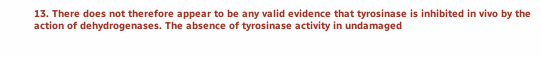13. There does not therefore appear to be any valid evidence that tyrosinase is inhibited in vivo by the action of dehydrogenases. The absence of tyrosinase activity in undamaged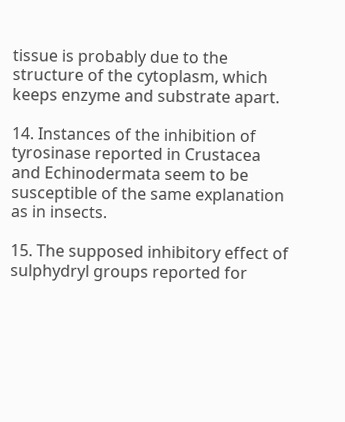tissue is probably due to the structure of the cytoplasm, which keeps enzyme and substrate apart.

14. Instances of the inhibition of tyrosinase reported in Crustacea and Echinodermata seem to be susceptible of the same explanation as in insects.

15. The supposed inhibitory effect of sulphydryl groups reported for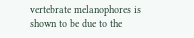vertebrate melanophores is shown to be due to the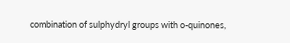combination of sulphydryl groups with o-quinones,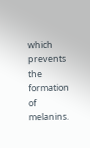which prevents the formation of melanins.